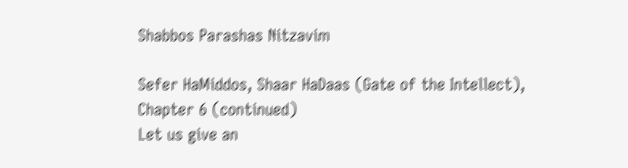Shabbos Parashas Nitzavim

Sefer HaMiddos, Shaar HaDaas (Gate of the Intellect), Chapter 6 (continued)
Let us give an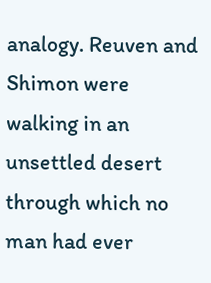analogy. Reuven and Shimon were walking in an unsettled desert through which no man had ever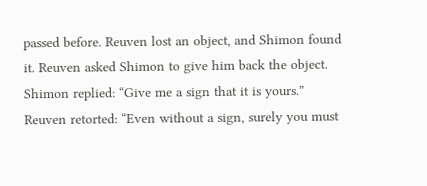passed before. Reuven lost an object, and Shimon found it. Reuven asked Shimon to give him back the object. Shimon replied: “Give me a sign that it is yours.” Reuven retorted: “Even without a sign, surely you must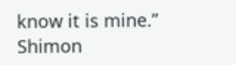know it is mine.” Shimon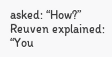asked: “How?” Reuven explained: “You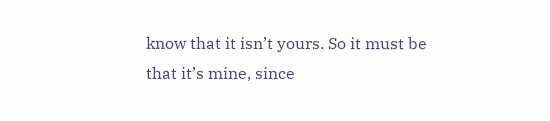know that it isn’t yours. So it must be that it’s mine, since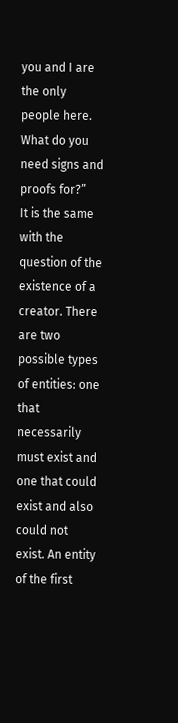you and I are the only people here. What do you need signs and proofs for?”
It is the same with the question of the existence of a creator. There are two possible types of entities: one that necessarily must exist and one that could exist and also could not exist. An entity of the first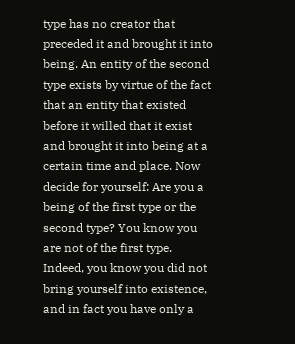type has no creator that preceded it and brought it into being. An entity of the second type exists by virtue of the fact that an entity that existed before it willed that it exist and brought it into being at a certain time and place. Now decide for yourself: Are you a being of the first type or the second type? You know you are not of the first type. Indeed, you know you did not bring yourself into existence, and in fact you have only a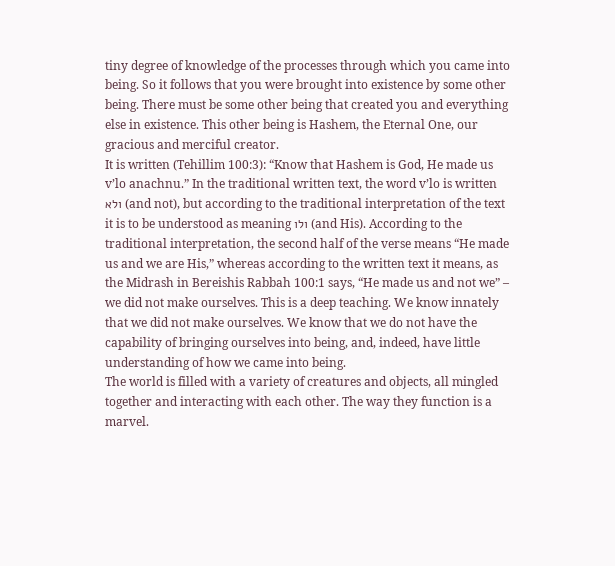tiny degree of knowledge of the processes through which you came into being. So it follows that you were brought into existence by some other being. There must be some other being that created you and everything else in existence. This other being is Hashem, the Eternal One, our gracious and merciful creator.
It is written (Tehillim 100:3): “Know that Hashem is God, He made us v’lo anachnu.” In the traditional written text, the word v’lo is written ולא (and not), but according to the traditional interpretation of the text it is to be understood as meaning ולו (and His). According to the traditional interpretation, the second half of the verse means “He made us and we are His,” whereas according to the written text it means, as the Midrash in Bereishis Rabbah 100:1 says, “He made us and not we” – we did not make ourselves. This is a deep teaching. We know innately that we did not make ourselves. We know that we do not have the capability of bringing ourselves into being, and, indeed, have little understanding of how we came into being.
The world is filled with a variety of creatures and objects, all mingled together and interacting with each other. The way they function is a marvel.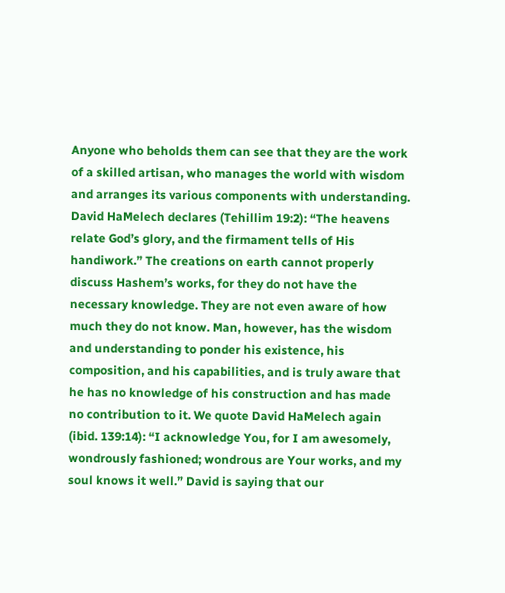Anyone who beholds them can see that they are the work of a skilled artisan, who manages the world with wisdom and arranges its various components with understanding.  David HaMelech declares (Tehillim 19:2): “The heavens relate God’s glory, and the firmament tells of His handiwork.” The creations on earth cannot properly discuss Hashem’s works, for they do not have the necessary knowledge. They are not even aware of how much they do not know. Man, however, has the wisdom and understanding to ponder his existence, his composition, and his capabilities, and is truly aware that he has no knowledge of his construction and has made no contribution to it. We quote David HaMelech again (ibid. 139:14): “I acknowledge You, for I am awesomely, wondrously fashioned; wondrous are Your works, and my soul knows it well.” David is saying that our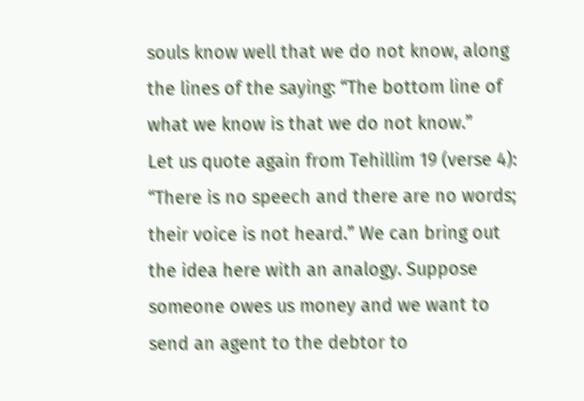souls know well that we do not know, along the lines of the saying: “The bottom line of what we know is that we do not know.”
Let us quote again from Tehillim 19 (verse 4): “There is no speech and there are no words; their voice is not heard.” We can bring out the idea here with an analogy. Suppose someone owes us money and we want to send an agent to the debtor to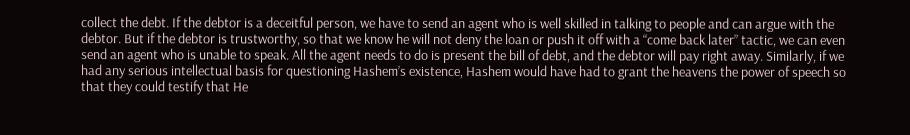collect the debt. If the debtor is a deceitful person, we have to send an agent who is well skilled in talking to people and can argue with the debtor. But if the debtor is trustworthy, so that we know he will not deny the loan or push it off with a “come back later” tactic, we can even send an agent who is unable to speak. All the agent needs to do is present the bill of debt, and the debtor will pay right away. Similarly, if we had any serious intellectual basis for questioning Hashem’s existence, Hashem would have had to grant the heavens the power of speech so that they could testify that He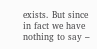exists. But since in fact we have nothing to say –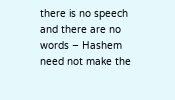there is no speech and there are no words – Hashem need not make the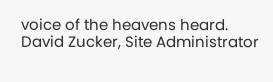voice of the heavens heard.
David Zucker, Site Administrator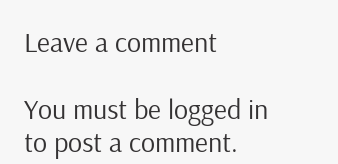Leave a comment

You must be logged in to post a comment.